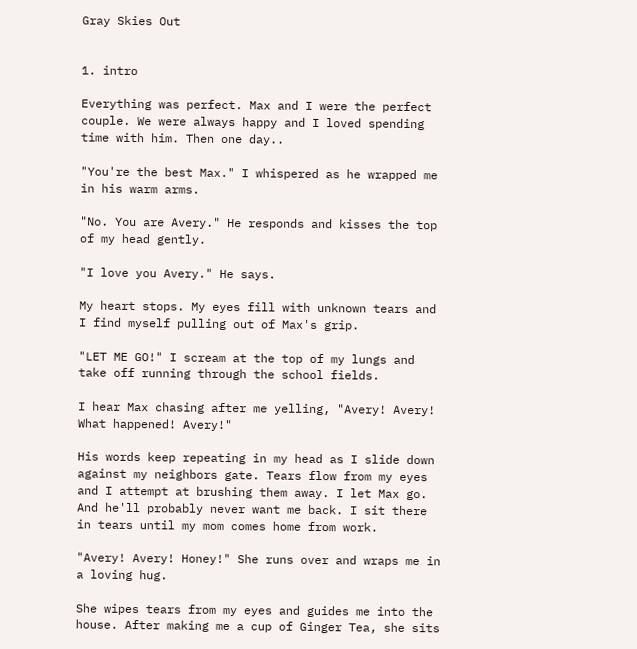Gray Skies Out


1. intro

Everything was perfect. Max and I were the perfect couple. We were always happy and I loved spending time with him. Then one day..

"You're the best Max." I whispered as he wrapped me in his warm arms.

"No. You are Avery." He responds and kisses the top of my head gently.

"I love you Avery." He says.

My heart stops. My eyes fill with unknown tears and I find myself pulling out of Max's grip.

"LET ME GO!" I scream at the top of my lungs and take off running through the school fields.

I hear Max chasing after me yelling, "Avery! Avery! What happened! Avery!"

His words keep repeating in my head as I slide down against my neighbors gate. Tears flow from my eyes and I attempt at brushing them away. I let Max go. And he'll probably never want me back. I sit there in tears until my mom comes home from work.

"Avery! Avery! Honey!" She runs over and wraps me in a loving hug.

She wipes tears from my eyes and guides me into the house. After making me a cup of Ginger Tea, she sits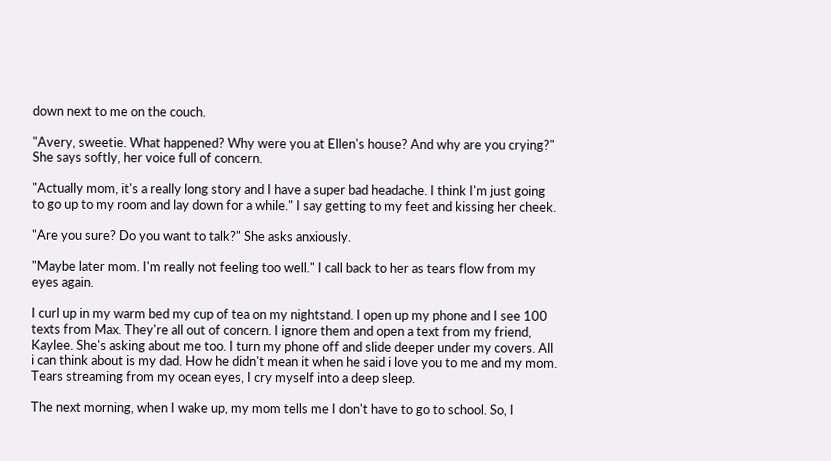down next to me on the couch.

"Avery, sweetie. What happened? Why were you at Ellen's house? And why are you crying?" She says softly, her voice full of concern.

"Actually mom, it's a really long story and I have a super bad headache. I think I'm just going to go up to my room and lay down for a while." I say getting to my feet and kissing her cheek.

"Are you sure? Do you want to talk?" She asks anxiously.

"Maybe later mom. I'm really not feeling too well." I call back to her as tears flow from my eyes again.

I curl up in my warm bed my cup of tea on my nightstand. I open up my phone and I see 100 texts from Max. They're all out of concern. I ignore them and open a text from my friend, Kaylee. She's asking about me too. I turn my phone off and slide deeper under my covers. All i can think about is my dad. How he didn't mean it when he said i love you to me and my mom. Tears streaming from my ocean eyes, I cry myself into a deep sleep.

The next morning, when I wake up, my mom tells me I don't have to go to school. So, I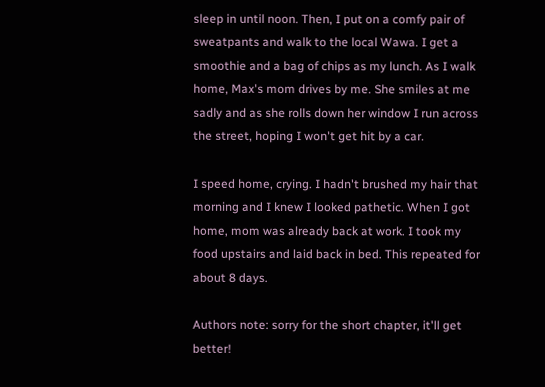sleep in until noon. Then, I put on a comfy pair of sweatpants and walk to the local Wawa. I get a smoothie and a bag of chips as my lunch. As I walk home, Max's mom drives by me. She smiles at me sadly and as she rolls down her window I run across the street, hoping I won't get hit by a car.

I speed home, crying. I hadn't brushed my hair that morning and I knew I looked pathetic. When I got home, mom was already back at work. I took my food upstairs and laid back in bed. This repeated for about 8 days.

Authors note: sorry for the short chapter, it'll get better!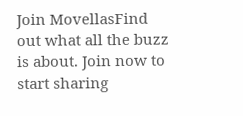Join MovellasFind out what all the buzz is about. Join now to start sharing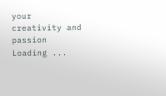your creativity and passion
Loading ...